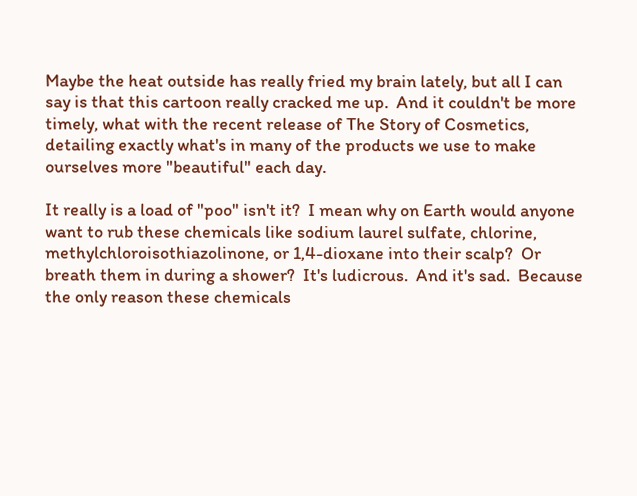Maybe the heat outside has really fried my brain lately, but all I can say is that this cartoon really cracked me up.  And it couldn't be more timely, what with the recent release of The Story of Cosmetics, detailing exactly what's in many of the products we use to make ourselves more "beautiful" each day.

It really is a load of "poo" isn't it?  I mean why on Earth would anyone want to rub these chemicals like sodium laurel sulfate, chlorine, methylchloroisothiazolinone, or 1,4-dioxane into their scalp?  Or breath them in during a shower?  It's ludicrous.  And it's sad.  Because the only reason these chemicals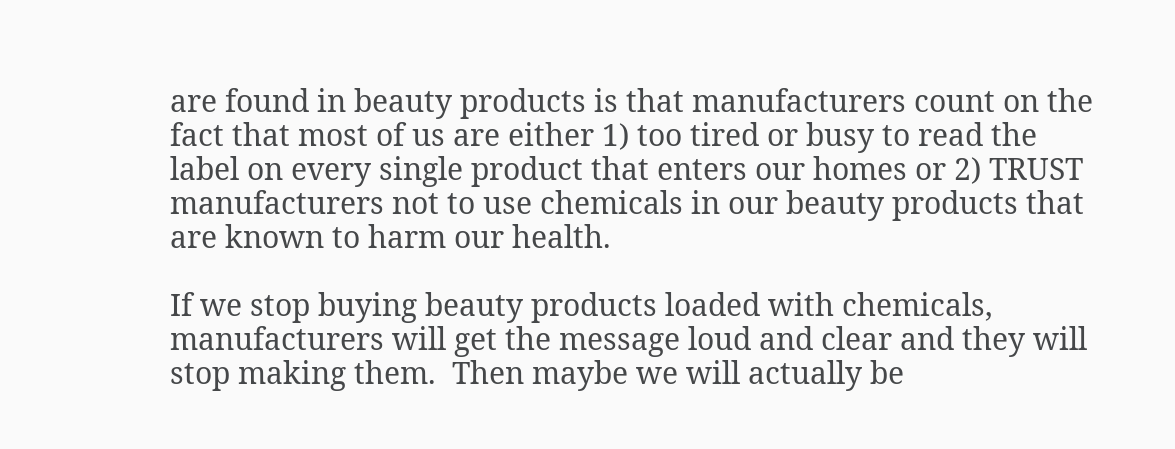are found in beauty products is that manufacturers count on the fact that most of us are either 1) too tired or busy to read the label on every single product that enters our homes or 2) TRUST manufacturers not to use chemicals in our beauty products that are known to harm our health.

If we stop buying beauty products loaded with chemicals, manufacturers will get the message loud and clear and they will stop making them.  Then maybe we will actually be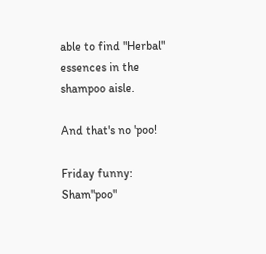able to find "Herbal" essences in the shampoo aisle.

And that's no 'poo!

Friday funny: Sham"poo"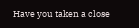Have you taken a close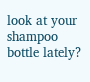look at your shampoo bottle lately?